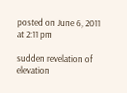posted on June 6, 2011 at 2:11 pm

sudden revelation of elevation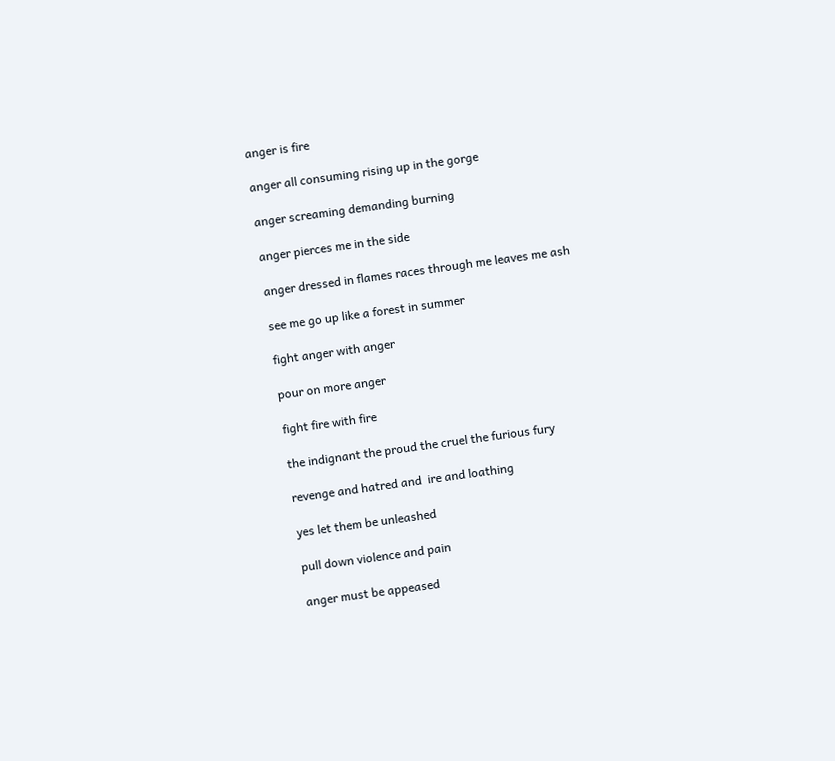anger is fire

anger all consuming rising up in the gorge

anger screaming demanding burning

anger pierces me in the side

anger dressed in flames races through me leaves me ash

see me go up like a forest in summer

fight anger with anger

pour on more anger

fight fire with fire

the indignant the proud the cruel the furious fury

revenge and hatred and  ire and loathing

yes let them be unleashed

pull down violence and pain

anger must be appeased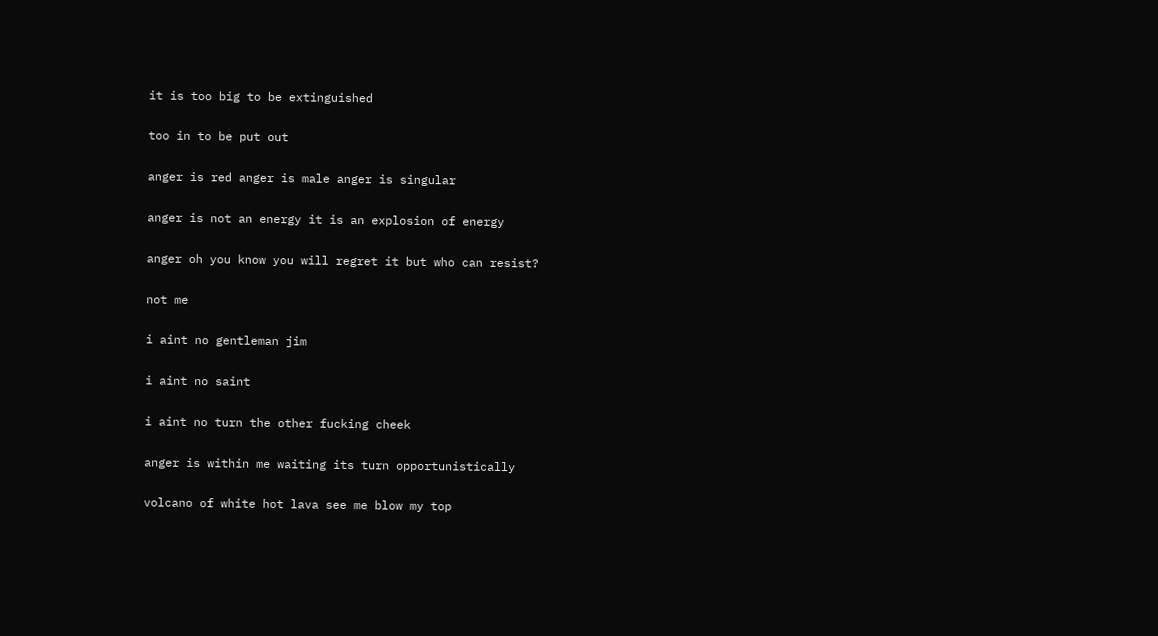it is too big to be extinguished

too in to be put out

anger is red anger is male anger is singular

anger is not an energy it is an explosion of energy

anger oh you know you will regret it but who can resist?

not me

i aint no gentleman jim

i aint no saint

i aint no turn the other fucking cheek

anger is within me waiting its turn opportunistically

volcano of white hot lava see me blow my top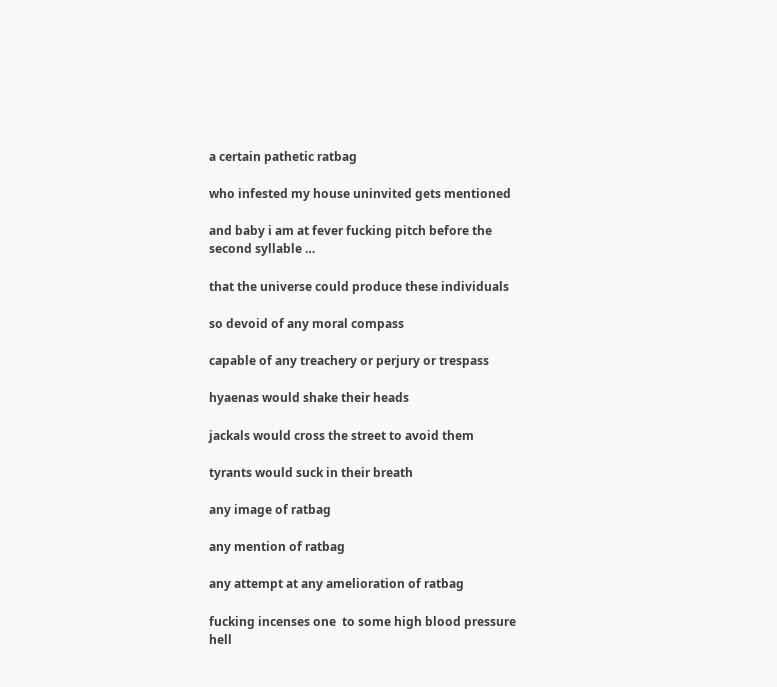a certain pathetic ratbag

who infested my house uninvited gets mentioned

and baby i am at fever fucking pitch before the second syllable …

that the universe could produce these individuals

so devoid of any moral compass

capable of any treachery or perjury or trespass

hyaenas would shake their heads

jackals would cross the street to avoid them

tyrants would suck in their breath

any image of ratbag

any mention of ratbag

any attempt at any amelioration of ratbag

fucking incenses one  to some high blood pressure hell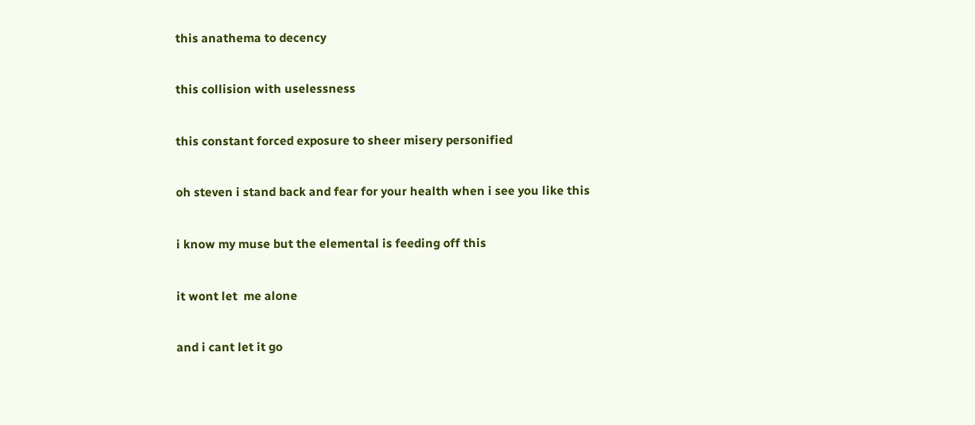this anathema to decency

this collision with uselessness

this constant forced exposure to sheer misery personified

oh steven i stand back and fear for your health when i see you like this

i know my muse but the elemental is feeding off this

it wont let  me alone

and i cant let it go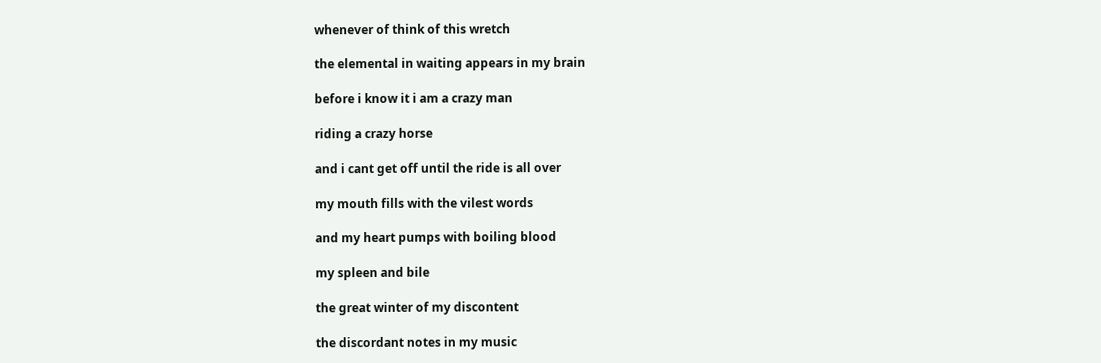whenever of think of this wretch

the elemental in waiting appears in my brain

before i know it i am a crazy man

riding a crazy horse

and i cant get off until the ride is all over

my mouth fills with the vilest words

and my heart pumps with boiling blood

my spleen and bile

the great winter of my discontent

the discordant notes in my music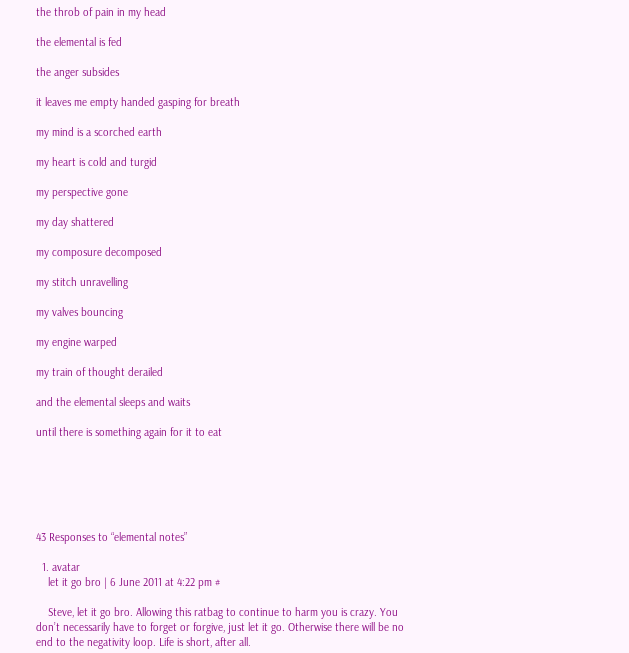the throb of pain in my head

the elemental is fed

the anger subsides

it leaves me empty handed gasping for breath

my mind is a scorched earth

my heart is cold and turgid

my perspective gone

my day shattered

my composure decomposed

my stitch unravelling

my valves bouncing

my engine warped

my train of thought derailed

and the elemental sleeps and waits

until there is something again for it to eat






43 Responses to “elemental notes”

  1. avatar
    let it go bro | 6 June 2011 at 4:22 pm #

    Steve, let it go bro. Allowing this ratbag to continue to harm you is crazy. You don’t necessarily have to forget or forgive, just let it go. Otherwise there will be no end to the negativity loop. Life is short, after all.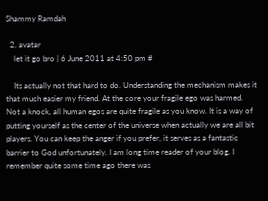Shammy Ramdah

  2. avatar
    let it go bro | 6 June 2011 at 4:50 pm #

    Its actually not that hard to do. Understanding the mechanism makes it that much easier my friend. At the core your fragile ego was harmed. Not a knock, all human egos are quite fragile as you know. It is a way of putting yourself as the center of the universe when actually we are all bit players. You can keep the anger if you prefer, it serves as a fantastic barrier to God unfortunately. I am long time reader of your blog. I remember quite some time ago there was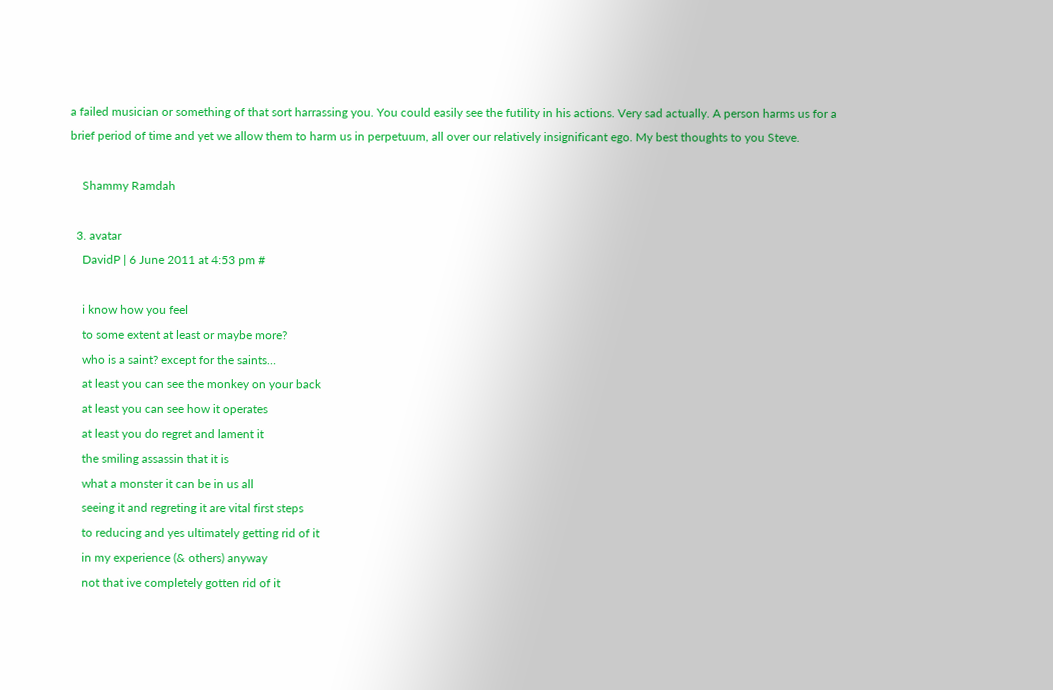a failed musician or something of that sort harrassing you. You could easily see the futility in his actions. Very sad actually. A person harms us for a brief period of time and yet we allow them to harm us in perpetuum, all over our relatively insignificant ego. My best thoughts to you Steve.

    Shammy Ramdah

  3. avatar
    DavidP | 6 June 2011 at 4:53 pm #

    i know how you feel
    to some extent at least or maybe more?
    who is a saint? except for the saints…
    at least you can see the monkey on your back
    at least you can see how it operates
    at least you do regret and lament it
    the smiling assassin that it is
    what a monster it can be in us all
    seeing it and regreting it are vital first steps
    to reducing and yes ultimately getting rid of it
    in my experience (& others) anyway
    not that ive completely gotten rid of it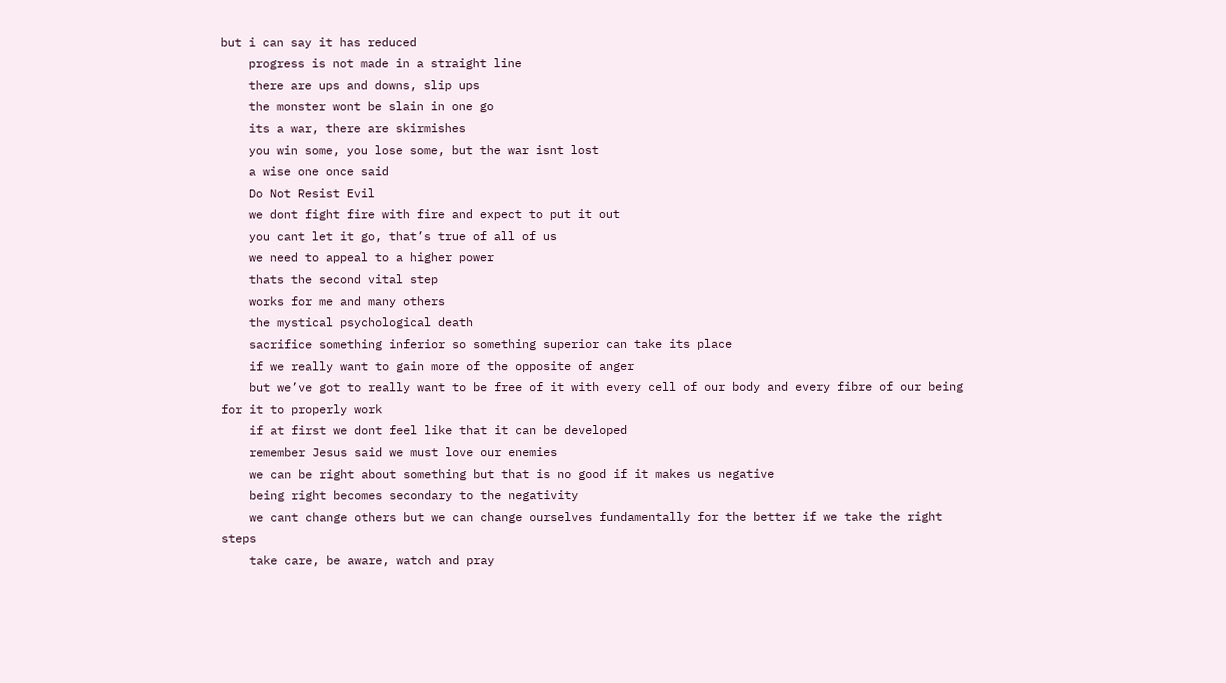but i can say it has reduced
    progress is not made in a straight line
    there are ups and downs, slip ups
    the monster wont be slain in one go
    its a war, there are skirmishes
    you win some, you lose some, but the war isnt lost
    a wise one once said
    Do Not Resist Evil
    we dont fight fire with fire and expect to put it out
    you cant let it go, that’s true of all of us
    we need to appeal to a higher power
    thats the second vital step
    works for me and many others
    the mystical psychological death
    sacrifice something inferior so something superior can take its place
    if we really want to gain more of the opposite of anger
    but we’ve got to really want to be free of it with every cell of our body and every fibre of our being for it to properly work
    if at first we dont feel like that it can be developed
    remember Jesus said we must love our enemies
    we can be right about something but that is no good if it makes us negative
    being right becomes secondary to the negativity
    we cant change others but we can change ourselves fundamentally for the better if we take the right steps
    take care, be aware, watch and pray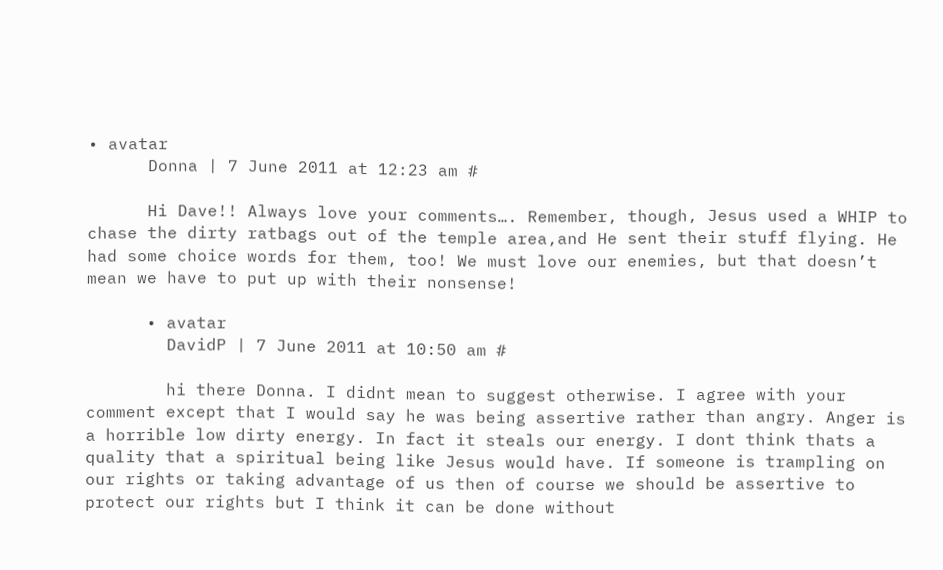• avatar
      Donna | 7 June 2011 at 12:23 am #

      Hi Dave!! Always love your comments…. Remember, though, Jesus used a WHIP to chase the dirty ratbags out of the temple area,and He sent their stuff flying. He had some choice words for them, too! We must love our enemies, but that doesn’t mean we have to put up with their nonsense!

      • avatar
        DavidP | 7 June 2011 at 10:50 am #

        hi there Donna. I didnt mean to suggest otherwise. I agree with your comment except that I would say he was being assertive rather than angry. Anger is a horrible low dirty energy. In fact it steals our energy. I dont think thats a quality that a spiritual being like Jesus would have. If someone is trampling on our rights or taking advantage of us then of course we should be assertive to protect our rights but I think it can be done without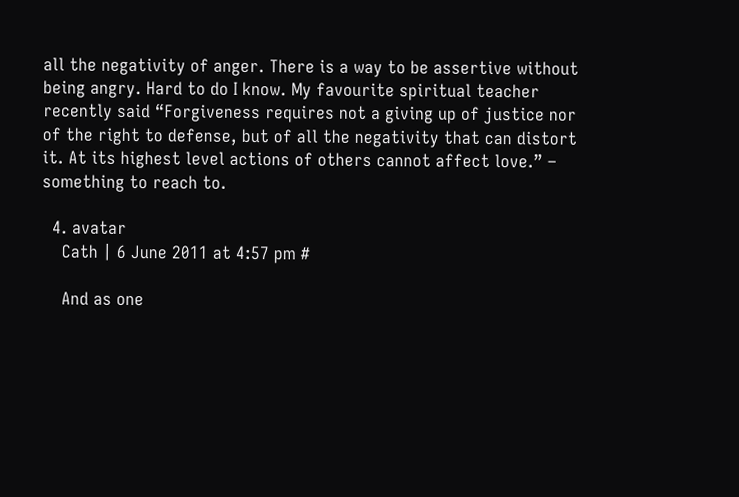all the negativity of anger. There is a way to be assertive without being angry. Hard to do I know. My favourite spiritual teacher recently said “Forgiveness requires not a giving up of justice nor of the right to defense, but of all the negativity that can distort it. At its highest level actions of others cannot affect love.” – something to reach to.

  4. avatar
    Cath | 6 June 2011 at 4:57 pm #

    And as one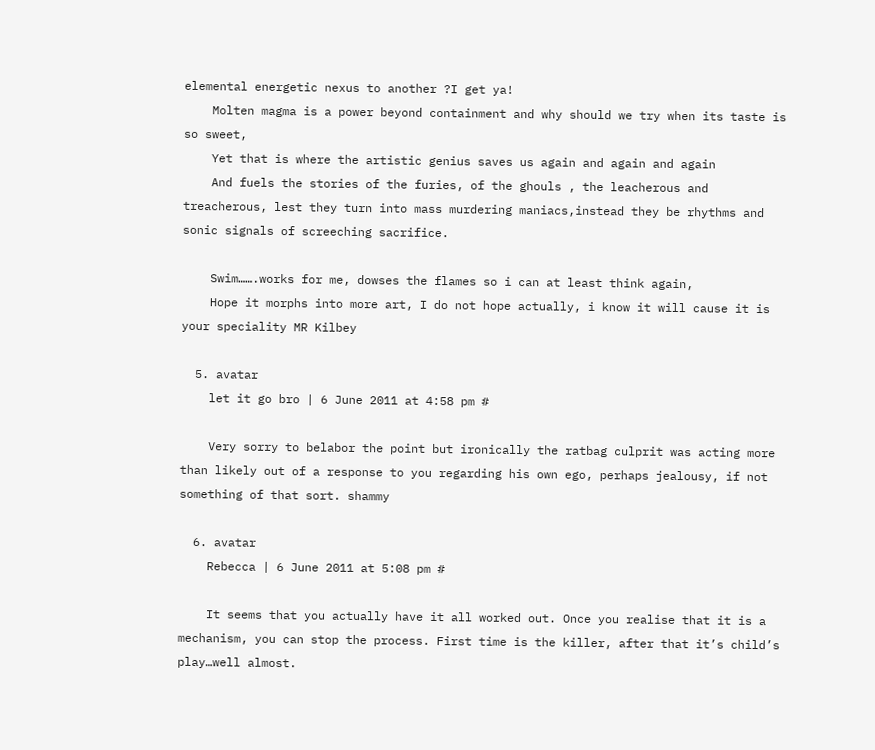elemental energetic nexus to another ?I get ya!
    Molten magma is a power beyond containment and why should we try when its taste is so sweet,
    Yet that is where the artistic genius saves us again and again and again
    And fuels the stories of the furies, of the ghouls , the leacherous and treacherous, lest they turn into mass murdering maniacs,instead they be rhythms and sonic signals of screeching sacrifice.

    Swim…….works for me, dowses the flames so i can at least think again,
    Hope it morphs into more art, I do not hope actually, i know it will cause it is your speciality MR Kilbey

  5. avatar
    let it go bro | 6 June 2011 at 4:58 pm #

    Very sorry to belabor the point but ironically the ratbag culprit was acting more than likely out of a response to you regarding his own ego, perhaps jealousy, if not something of that sort. shammy

  6. avatar
    Rebecca | 6 June 2011 at 5:08 pm #

    It seems that you actually have it all worked out. Once you realise that it is a mechanism, you can stop the process. First time is the killer, after that it’s child’s play…well almost.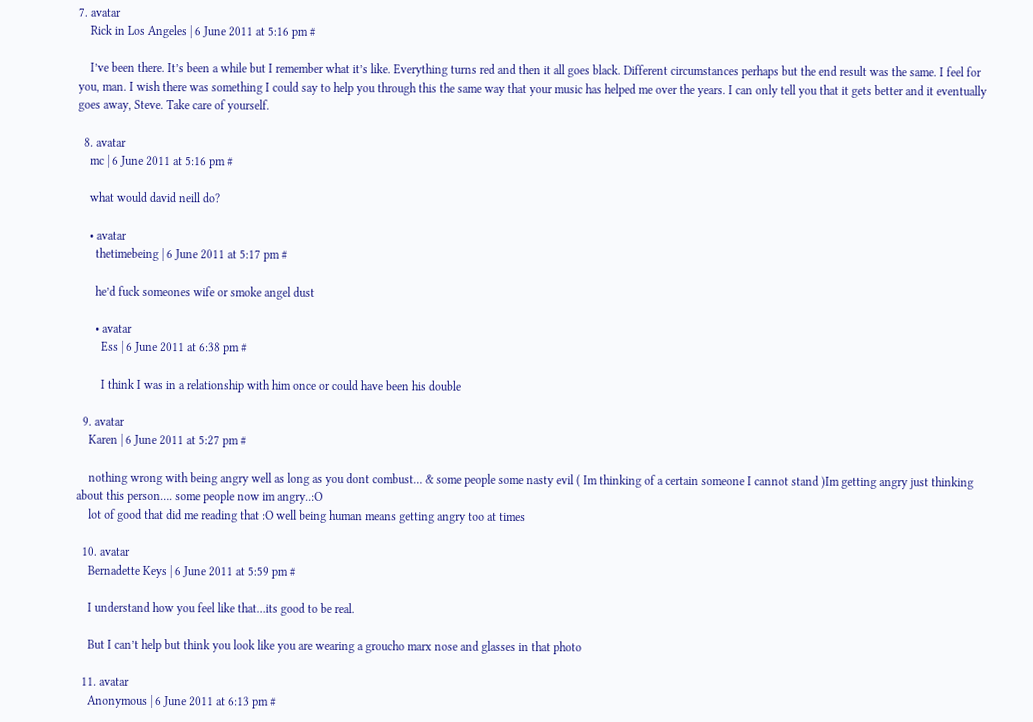7. avatar
    Rick in Los Angeles | 6 June 2011 at 5:16 pm #

    I’ve been there. It’s been a while but I remember what it’s like. Everything turns red and then it all goes black. Different circumstances perhaps but the end result was the same. I feel for you, man. I wish there was something I could say to help you through this the same way that your music has helped me over the years. I can only tell you that it gets better and it eventually goes away, Steve. Take care of yourself.

  8. avatar
    mc | 6 June 2011 at 5:16 pm #

    what would david neill do?

    • avatar
      thetimebeing | 6 June 2011 at 5:17 pm #

      he’d fuck someones wife or smoke angel dust

      • avatar
        Ess | 6 June 2011 at 6:38 pm #

        I think I was in a relationship with him once or could have been his double

  9. avatar
    Karen | 6 June 2011 at 5:27 pm #

    nothing wrong with being angry well as long as you dont combust… & some people some nasty evil ( Im thinking of a certain someone I cannot stand )Im getting angry just thinking about this person…. some people now im angry..:O
    lot of good that did me reading that :O well being human means getting angry too at times

  10. avatar
    Bernadette Keys | 6 June 2011 at 5:59 pm #

    I understand how you feel like that…its good to be real.

    But I can’t help but think you look like you are wearing a groucho marx nose and glasses in that photo

  11. avatar
    Anonymous | 6 June 2011 at 6:13 pm #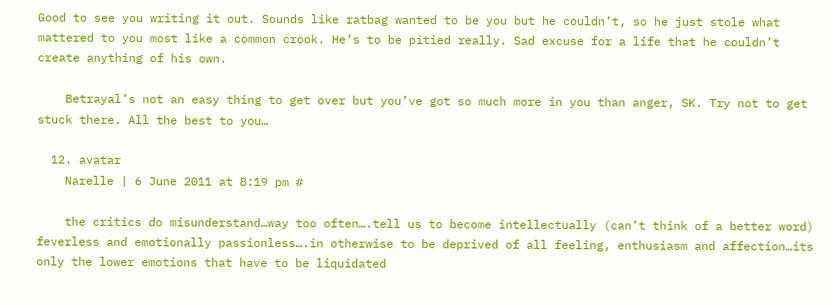Good to see you writing it out. Sounds like ratbag wanted to be you but he couldn’t, so he just stole what mattered to you most like a common crook. He’s to be pitied really. Sad excuse for a life that he couldn’t create anything of his own.

    Betrayal’s not an easy thing to get over but you’ve got so much more in you than anger, SK. Try not to get stuck there. All the best to you…

  12. avatar
    Narelle | 6 June 2011 at 8:19 pm #

    the critics do misunderstand…way too often….tell us to become intellectually (can’t think of a better word) feverless and emotionally passionless….in otherwise to be deprived of all feeling, enthusiasm and affection…its only the lower emotions that have to be liquidated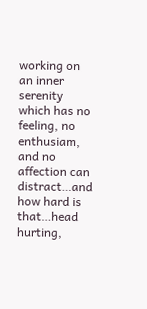working on an inner serenity which has no feeling, no enthusiam, and no affection can distract…and how hard is that…head hurting,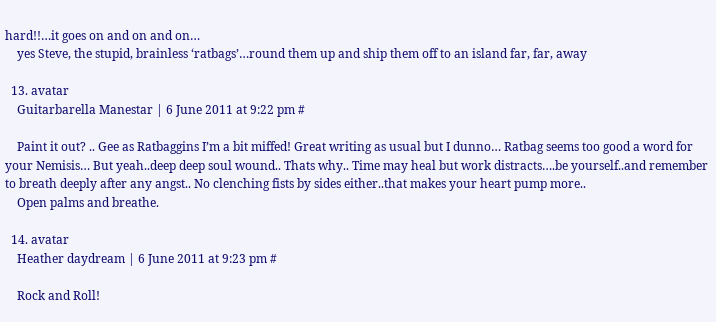hard!!…it goes on and on and on…
    yes Steve, the stupid, brainless ‘ratbags’…round them up and ship them off to an island far, far, away

  13. avatar
    Guitarbarella Manestar | 6 June 2011 at 9:22 pm #

    Paint it out? .. Gee as Ratbaggins I’m a bit miffed! Great writing as usual but I dunno… Ratbag seems too good a word for your Nemisis… But yeah..deep deep soul wound.. Thats why.. Time may heal but work distracts….be yourself..and remember to breath deeply after any angst.. No clenching fists by sides either..that makes your heart pump more..
    Open palms and breathe.

  14. avatar
    Heather daydream | 6 June 2011 at 9:23 pm #

    Rock and Roll!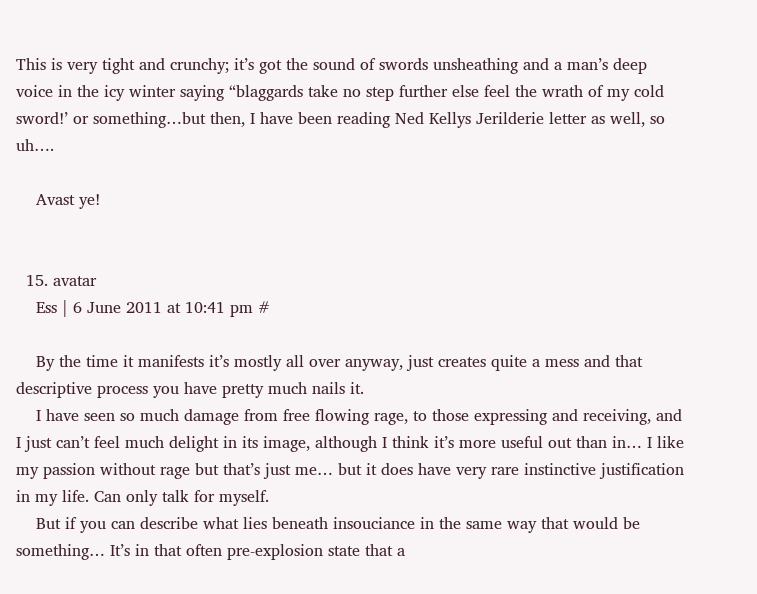This is very tight and crunchy; it’s got the sound of swords unsheathing and a man’s deep voice in the icy winter saying “blaggards take no step further else feel the wrath of my cold sword!’ or something…but then, I have been reading Ned Kellys Jerilderie letter as well, so uh….

    Avast ye!


  15. avatar
    Ess | 6 June 2011 at 10:41 pm #

    By the time it manifests it’s mostly all over anyway, just creates quite a mess and that descriptive process you have pretty much nails it.
    I have seen so much damage from free flowing rage, to those expressing and receiving, and I just can’t feel much delight in its image, although I think it’s more useful out than in… I like my passion without rage but that’s just me… but it does have very rare instinctive justification in my life. Can only talk for myself.
    But if you can describe what lies beneath insouciance in the same way that would be something… It’s in that often pre-explosion state that a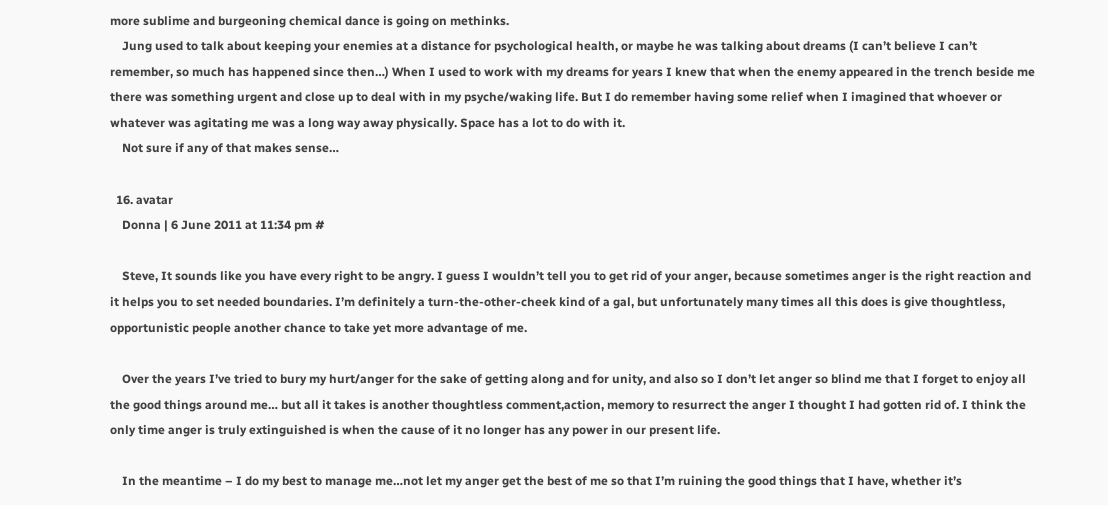more sublime and burgeoning chemical dance is going on methinks.
    Jung used to talk about keeping your enemies at a distance for psychological health, or maybe he was talking about dreams (I can’t believe I can’t remember, so much has happened since then…) When I used to work with my dreams for years I knew that when the enemy appeared in the trench beside me there was something urgent and close up to deal with in my psyche/waking life. But I do remember having some relief when I imagined that whoever or whatever was agitating me was a long way away physically. Space has a lot to do with it.
    Not sure if any of that makes sense…

  16. avatar
    Donna | 6 June 2011 at 11:34 pm #

    Steve, It sounds like you have every right to be angry. I guess I wouldn’t tell you to get rid of your anger, because sometimes anger is the right reaction and it helps you to set needed boundaries. I’m definitely a turn-the-other-cheek kind of a gal, but unfortunately many times all this does is give thoughtless, opportunistic people another chance to take yet more advantage of me.

    Over the years I’ve tried to bury my hurt/anger for the sake of getting along and for unity, and also so I don’t let anger so blind me that I forget to enjoy all the good things around me… but all it takes is another thoughtless comment,action, memory to resurrect the anger I thought I had gotten rid of. I think the only time anger is truly extinguished is when the cause of it no longer has any power in our present life.

    In the meantime – I do my best to manage me…not let my anger get the best of me so that I’m ruining the good things that I have, whether it’s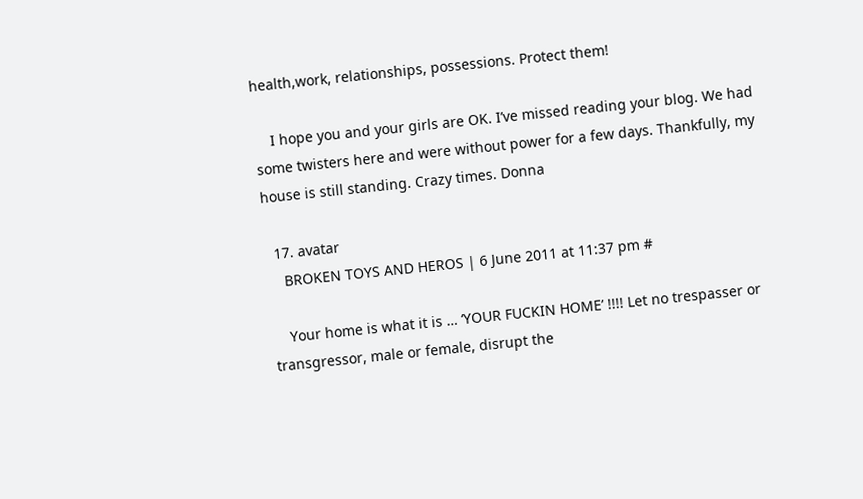health,work, relationships, possessions. Protect them!

    I hope you and your girls are OK. I’ve missed reading your blog. We had some twisters here and were without power for a few days. Thankfully, my house is still standing. Crazy times. Donna

  17. avatar
    BROKEN TOYS AND HEROS | 6 June 2011 at 11:37 pm #

    Your home is what it is … ‘YOUR FUCKIN HOME’ !!!! Let no trespasser or transgressor, male or female, disrupt the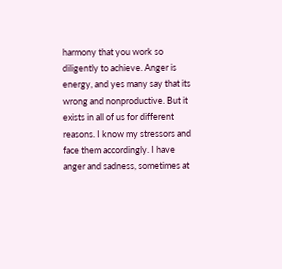harmony that you work so diligently to achieve. Anger is energy, and yes many say that its wrong and nonproductive. But it exists in all of us for different reasons. I know my stressors and face them accordingly. I have anger and sadness, sometimes at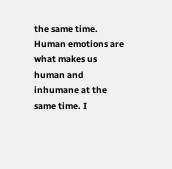the same time. Human emotions are what makes us human and inhumane at the same time. I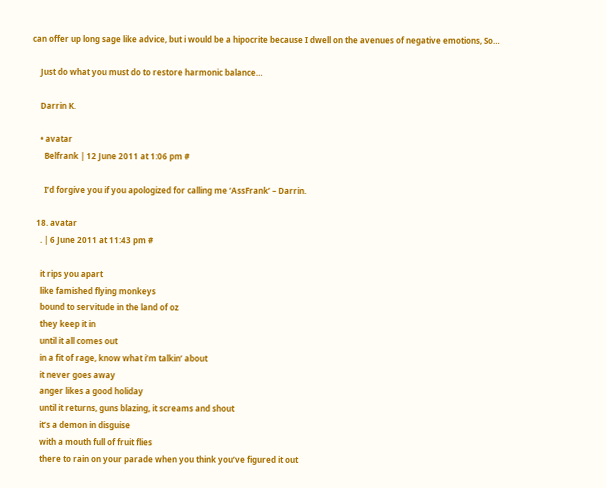can offer up long sage like advice, but i would be a hipocrite because I dwell on the avenues of negative emotions, So…

    Just do what you must do to restore harmonic balance…

    Darrin K.

    • avatar
      Belfrank | 12 June 2011 at 1:06 pm #

      I’d forgive you if you apologized for calling me ‘AssFrank’ – Darrin.

  18. avatar
    . | 6 June 2011 at 11:43 pm #

    it rips you apart
    like famished flying monkeys
    bound to servitude in the land of oz
    they keep it in
    until it all comes out
    in a fit of rage, know what i’m talkin’ about
    it never goes away
    anger likes a good holiday
    until it returns, guns blazing, it screams and shout
    it’s a demon in disguise
    with a mouth full of fruit flies
    there to rain on your parade when you think you’ve figured it out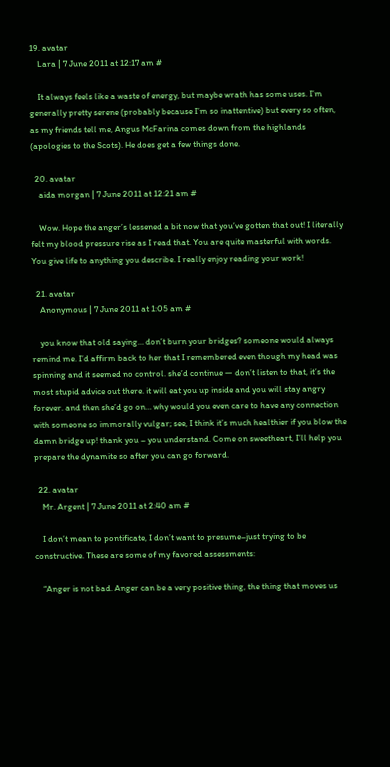19. avatar
    Lara | 7 June 2011 at 12:17 am #

    It always feels like a waste of energy, but maybe wrath has some uses. I’m generally pretty serene (probably because I’m so inattentive) but every so often, as my friends tell me, Angus McFarina comes down from the highlands (apologies to the Scots). He does get a few things done.

  20. avatar
    aida morgan | 7 June 2011 at 12:21 am #

    Wow. Hope the anger’s lessened a bit now that you’ve gotten that out! I literally felt my blood pressure rise as I read that. You are quite masterful with words. You give life to anything you describe. I really enjoy reading your work!

  21. avatar
    Anonymous | 7 June 2011 at 1:05 am #

    you know that old saying… don’t burn your bridges? someone would always remind me. I’d affirm back to her that I remembered even though my head was spinning and it seemed no control. she’d continue — don’t listen to that, it’s the most stupid advice out there. it will eat you up inside and you will stay angry forever. and then she’d go on… why would you even care to have any connection with someone so immorally vulgar; see, I think it’s much healthier if you blow the damn bridge up! thank you – you understand. Come on sweetheart, I’ll help you prepare the dynamite so after you can go forward.

  22. avatar
    Mr. Argent | 7 June 2011 at 2:40 am #

    I don’t mean to pontificate, I don’t want to presume–just trying to be constructive. These are some of my favored assessments:

    “Anger is not bad. Anger can be a very positive thing, the thing that moves us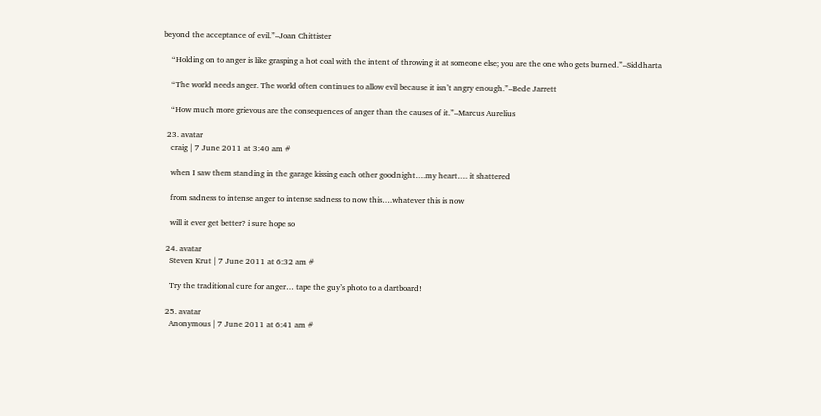beyond the acceptance of evil.”–Joan Chittister

    “Holding on to anger is like grasping a hot coal with the intent of throwing it at someone else; you are the one who gets burned.”–Siddharta

    “The world needs anger. The world often continues to allow evil because it isn’t angry enough.”–Bede Jarrett

    “How much more grievous are the consequences of anger than the causes of it.”–Marcus Aurelius

  23. avatar
    craig | 7 June 2011 at 3:40 am #

    when I saw them standing in the garage kissing each other goodnight….my heart…. it shattered

    from sadness to intense anger to intense sadness to now this….whatever this is now

    will it ever get better? i sure hope so

  24. avatar
    Steven Krut | 7 June 2011 at 6:32 am #

    Try the traditional cure for anger… tape the guy’s photo to a dartboard!

  25. avatar
    Anonymous | 7 June 2011 at 6:41 am #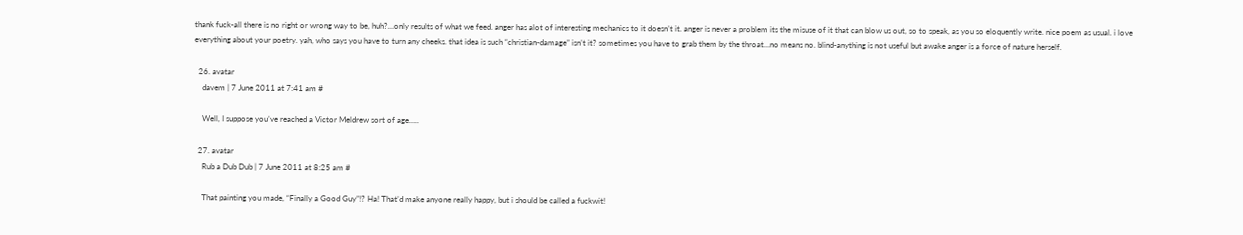thank fuck-all there is no right or wrong way to be, huh?…only results of what we feed. anger has alot of interesting mechanics to it doesn’t it. anger is never a problem its the misuse of it that can blow us out, so to speak, as you so eloquently write. nice poem as usual. i love everything about your poetry. yah, who says you have to turn any cheeks. that idea is such “christian-damage” isn’t it? sometimes you have to grab them by the throat…no means no. blind-anything is not useful but awake anger is a force of nature herself.

  26. avatar
    davem | 7 June 2011 at 7:41 am #

    Well, I suppose you’ve reached a Victor Meldrew sort of age…..

  27. avatar
    Rub a Dub Dub | 7 June 2011 at 8:25 am #

    That painting you made, “Finally a Good Guy”!? Ha! That’d make anyone really happy, but i should be called a fuckwit!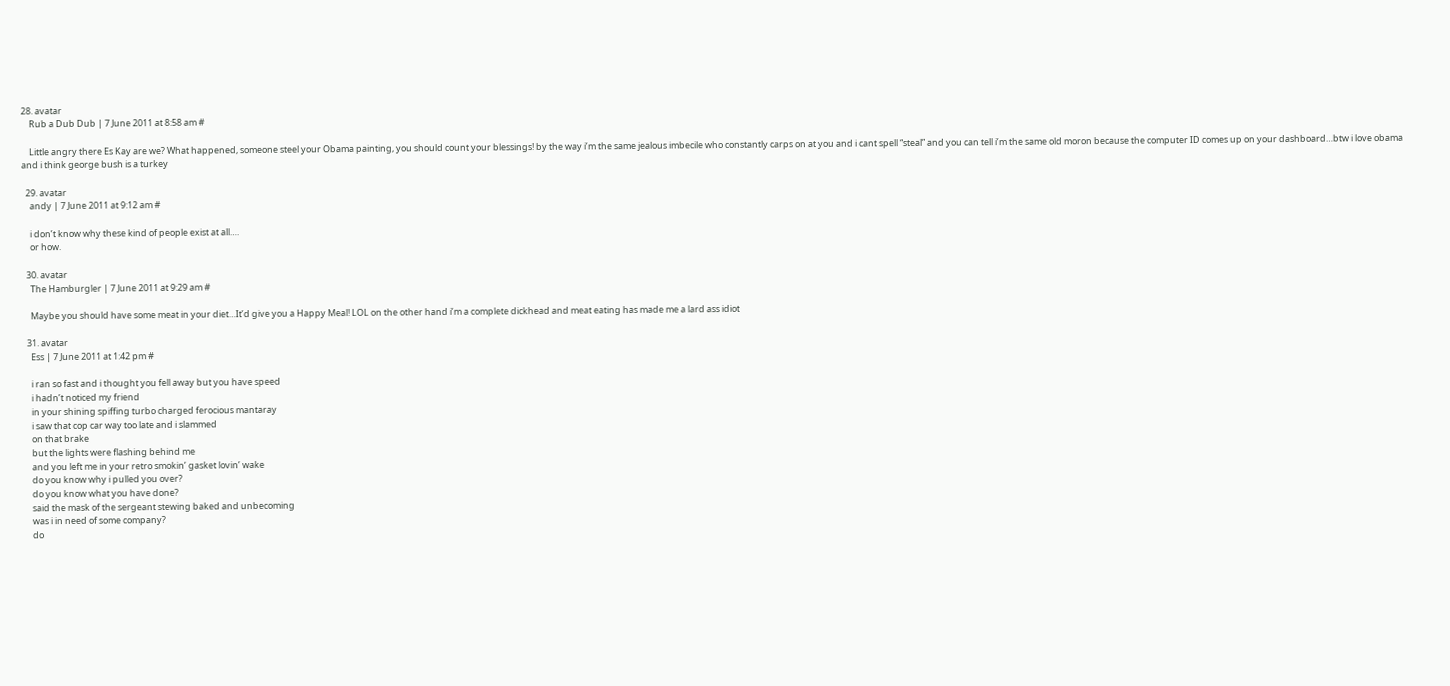28. avatar
    Rub a Dub Dub | 7 June 2011 at 8:58 am #

    Little angry there Es Kay are we? What happened, someone steel your Obama painting, you should count your blessings! by the way i’m the same jealous imbecile who constantly carps on at you and i cant spell “steal” and you can tell i’m the same old moron because the computer ID comes up on your dashboard…btw i love obama and i think george bush is a turkey

  29. avatar
    andy | 7 June 2011 at 9:12 am #

    i don’t know why these kind of people exist at all….
    or how.

  30. avatar
    The Hamburgler | 7 June 2011 at 9:29 am #

    Maybe you should have some meat in your diet…It’d give you a Happy Meal! LOL on the other hand i’m a complete dickhead and meat eating has made me a lard ass idiot

  31. avatar
    Ess | 7 June 2011 at 1:42 pm #

    i ran so fast and i thought you fell away but you have speed
    i hadn’t noticed my friend
    in your shining spiffing turbo charged ferocious mantaray
    i saw that cop car way too late and i slammed
    on that brake
    but the lights were flashing behind me
    and you left me in your retro smokin’ gasket lovin’ wake
    do you know why i pulled you over?
    do you know what you have done?
    said the mask of the sergeant stewing baked and unbecoming
    was i in need of some company?
    do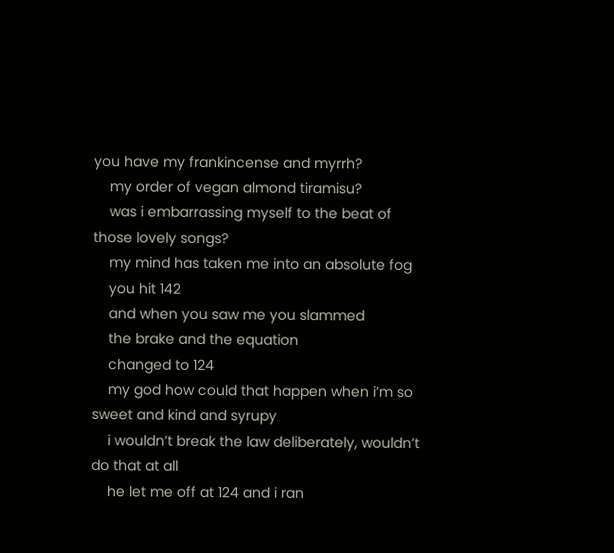you have my frankincense and myrrh?
    my order of vegan almond tiramisu?
    was i embarrassing myself to the beat of those lovely songs?
    my mind has taken me into an absolute fog
    you hit 142
    and when you saw me you slammed
    the brake and the equation
    changed to 124
    my god how could that happen when i’m so sweet and kind and syrupy
    i wouldn’t break the law deliberately, wouldn’t do that at all
    he let me off at 124 and i ran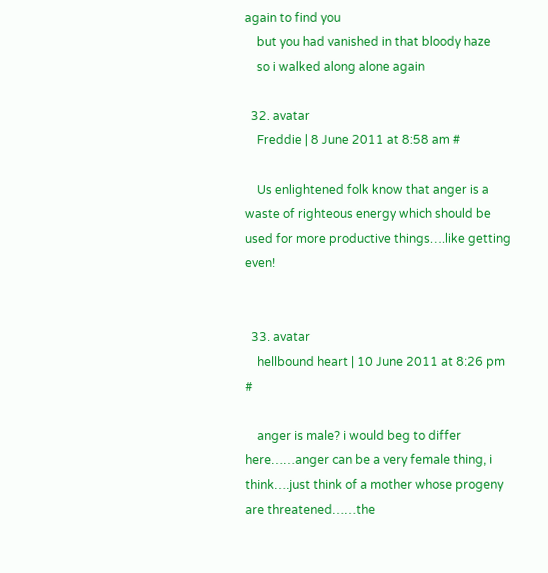again to find you
    but you had vanished in that bloody haze
    so i walked along alone again

  32. avatar
    Freddie | 8 June 2011 at 8:58 am #

    Us enlightened folk know that anger is a waste of righteous energy which should be used for more productive things….like getting even!


  33. avatar
    hellbound heart | 10 June 2011 at 8:26 pm #

    anger is male? i would beg to differ here……anger can be a very female thing, i think….just think of a mother whose progeny are threatened……the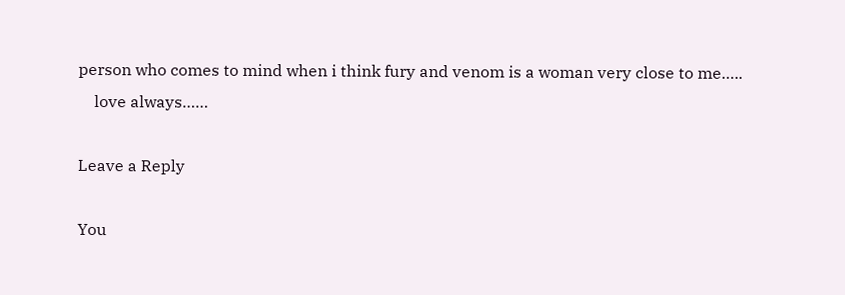person who comes to mind when i think fury and venom is a woman very close to me…..
    love always……

Leave a Reply

You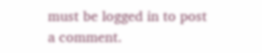must be logged in to post a comment.